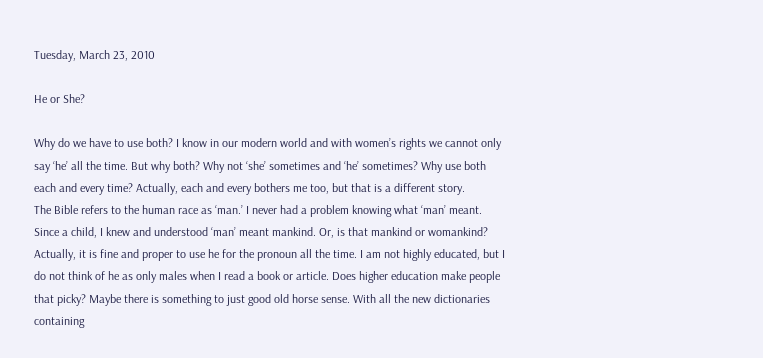Tuesday, March 23, 2010

He or She?

Why do we have to use both? I know in our modern world and with women’s rights we cannot only say ‘he’ all the time. But why both? Why not ‘she’ sometimes and ‘he’ sometimes? Why use both each and every time? Actually, each and every bothers me too, but that is a different story.
The Bible refers to the human race as ‘man.’ I never had a problem knowing what ‘man’ meant. Since a child, I knew and understood ‘man’ meant mankind. Or, is that mankind or womankind?
Actually, it is fine and proper to use he for the pronoun all the time. I am not highly educated, but I do not think of he as only males when I read a book or article. Does higher education make people that picky? Maybe there is something to just good old horse sense. With all the new dictionaries containing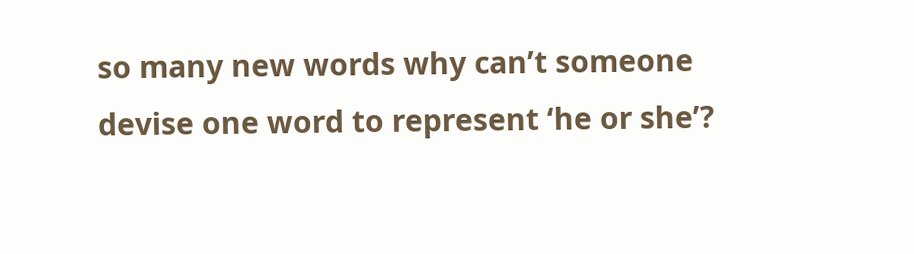so many new words why can’t someone devise one word to represent ‘he or she’?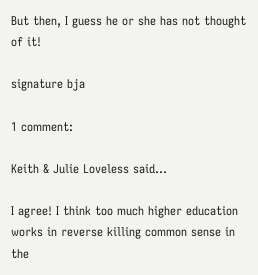But then, I guess he or she has not thought of it!

signature bja

1 comment:

Keith & Julie Loveless said...

I agree! I think too much higher education works in reverse killing common sense in the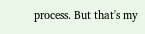process. But that's my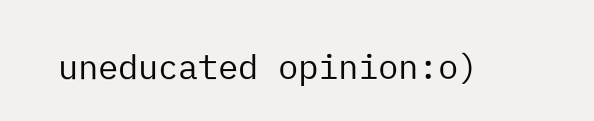uneducated opinion:o)